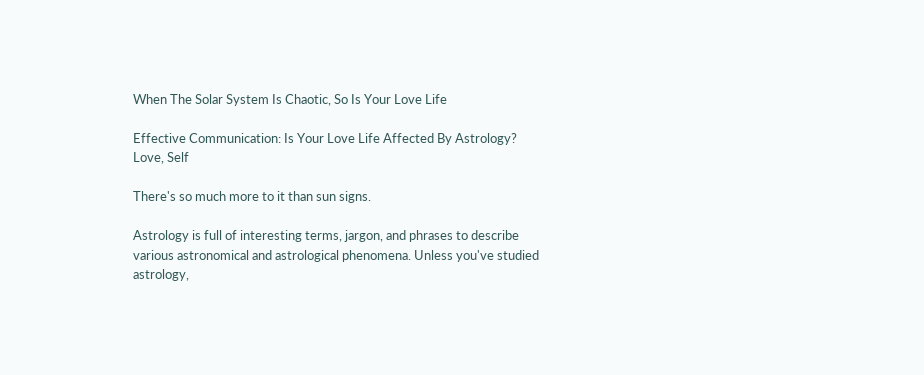When The Solar System Is Chaotic, So Is Your Love Life

Effective Communication: Is Your Love Life Affected By Astrology?
Love, Self

There's so much more to it than sun signs.

Astrology is full of interesting terms, jargon, and phrases to describe various astronomical and astrological phenomena. Unless you've studied astrology,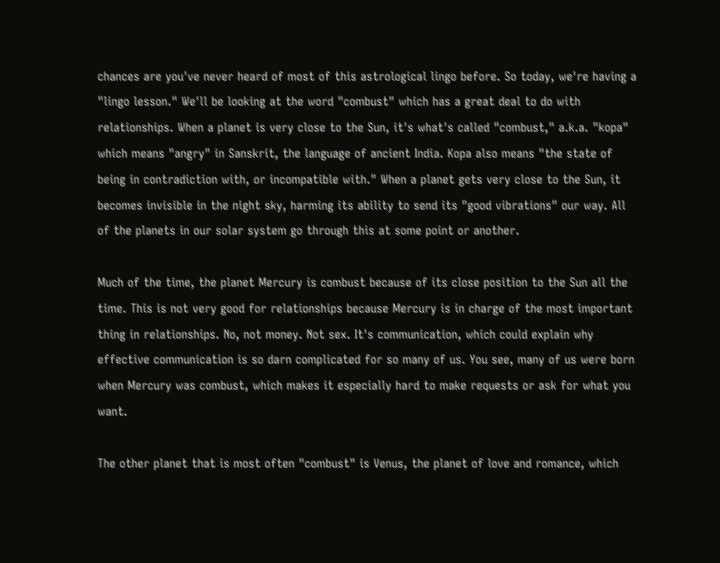chances are you've never heard of most of this astrological lingo before. So today, we're having a "lingo lesson." We'll be looking at the word "combust" which has a great deal to do with relationships. When a planet is very close to the Sun, it's what's called "combust," a.k.a. "kopa" which means "angry" in Sanskrit, the language of ancient India. Kopa also means "the state of being in contradiction with, or incompatible with." When a planet gets very close to the Sun, it becomes invisible in the night sky, harming its ability to send its "good vibrations" our way. All of the planets in our solar system go through this at some point or another.

Much of the time, the planet Mercury is combust because of its close position to the Sun all the time. This is not very good for relationships because Mercury is in charge of the most important thing in relationships. No, not money. Not sex. It's communication, which could explain why effective communication is so darn complicated for so many of us. You see, many of us were born when Mercury was combust, which makes it especially hard to make requests or ask for what you want.

The other planet that is most often "combust" is Venus, the planet of love and romance, which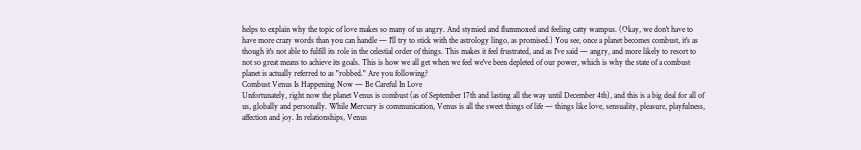helps to explain why the topic of love makes so many of us angry. And stymied and flummoxed and feeling catty wampus. (Okay, we don't have to have more crazy words than you can handle — I'll try to stick with the astrology lingo, as promised.) You see, once a planet becomes combust, it's as though it's not able to fulfill its role in the celestial order of things. This makes it feel frustrated, and as I've said — angry, and more likely to resort to not so great means to achieve its goals. This is how we all get when we feel we've been depleted of our power, which is why the state of a combust planet is actually referred to as "robbed." Are you following?
Combust Venus Is Happening Now — Be Careful In Love
Unfortunately, right now the planet Venus is combust (as of September 17th and lasting all the way until December 4th), and this is a big deal for all of us, globally and personally. While Mercury is communication, Venus is all the sweet things of life — things like love, sensuality, pleasure, playfulness, affection and joy. In relationships, Venus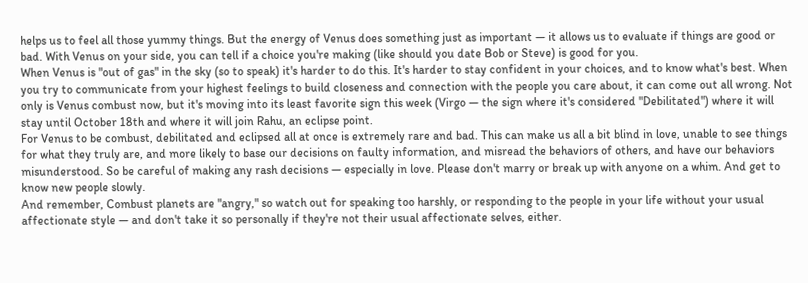helps us to feel all those yummy things. But the energy of Venus does something just as important — it allows us to evaluate if things are good or bad. With Venus on your side, you can tell if a choice you're making (like should you date Bob or Steve) is good for you.
When Venus is "out of gas" in the sky (so to speak) it's harder to do this. It's harder to stay confident in your choices, and to know what's best. When you try to communicate from your highest feelings to build closeness and connection with the people you care about, it can come out all wrong. Not only is Venus combust now, but it's moving into its least favorite sign this week (Virgo — the sign where it's considered "Debilitated") where it will stay until October 18th and where it will join Rahu, an eclipse point.
For Venus to be combust, debilitated and eclipsed all at once is extremely rare and bad. This can make us all a bit blind in love, unable to see things for what they truly are, and more likely to base our decisions on faulty information, and misread the behaviors of others, and have our behaviors misunderstood. So be careful of making any rash decisions — especially in love. Please don't marry or break up with anyone on a whim. And get to know new people slowly.
And remember, Combust planets are "angry," so watch out for speaking too harshly, or responding to the people in your life without your usual affectionate style — and don't take it so personally if they're not their usual affectionate selves, either.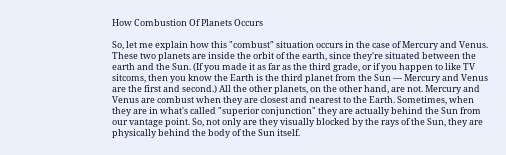How Combustion Of Planets Occurs

So, let me explain how this "combust" situation occurs in the case of Mercury and Venus. These two planets are inside the orbit of the earth, since they're situated between the earth and the Sun. (If you made it as far as the third grade, or if you happen to like TV sitcoms, then you know the Earth is the third planet from the Sun — Mercury and Venus are the first and second.) All the other planets, on the other hand, are not. Mercury and Venus are combust when they are closest and nearest to the Earth. Sometimes, when they are in what's called "superior conjunction" they are actually behind the Sun from our vantage point. So, not only are they visually blocked by the rays of the Sun, they are physically behind the body of the Sun itself.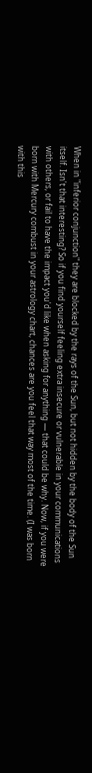When in "inferior conjunction" they are blocked by the rays of the Sun, but not hidden by the body of the Sun itself. Isn't that interesting? So if you find yourself feeling extra insecure or vulnerable in your communications with others, or fail to have the impact you'd like when asking for anything — that could be why. Now, if you were born with Mercury combust in your astrology chart, chances are you feel that way most of the time. (I was born with this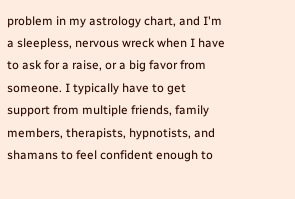problem in my astrology chart, and I'm a sleepless, nervous wreck when I have to ask for a raise, or a big favor from someone. I typically have to get support from multiple friends, family members, therapists, hypnotists, and shamans to feel confident enough to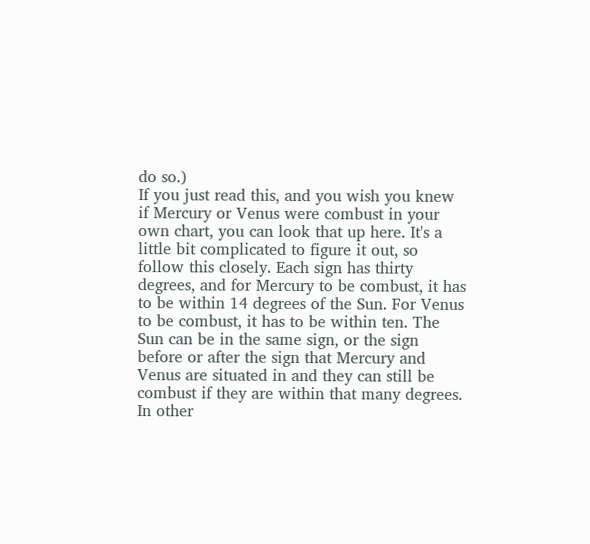do so.)
If you just read this, and you wish you knew if Mercury or Venus were combust in your own chart, you can look that up here. It's a little bit complicated to figure it out, so follow this closely. Each sign has thirty degrees, and for Mercury to be combust, it has to be within 14 degrees of the Sun. For Venus to be combust, it has to be within ten. The Sun can be in the same sign, or the sign before or after the sign that Mercury and Venus are situated in and they can still be combust if they are within that many degrees.
In other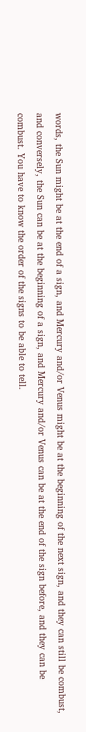words, the Sun might be at the end of a sign, and Mercury and/or Venus might be at the beginning of the next sign, and they can still be combust, and conversely, the Sun can be at the beginning of a sign, and Mercury and/or Venus can be at the end of the sign before, and they can be combust. You have to know the order of the signs to be able to tell.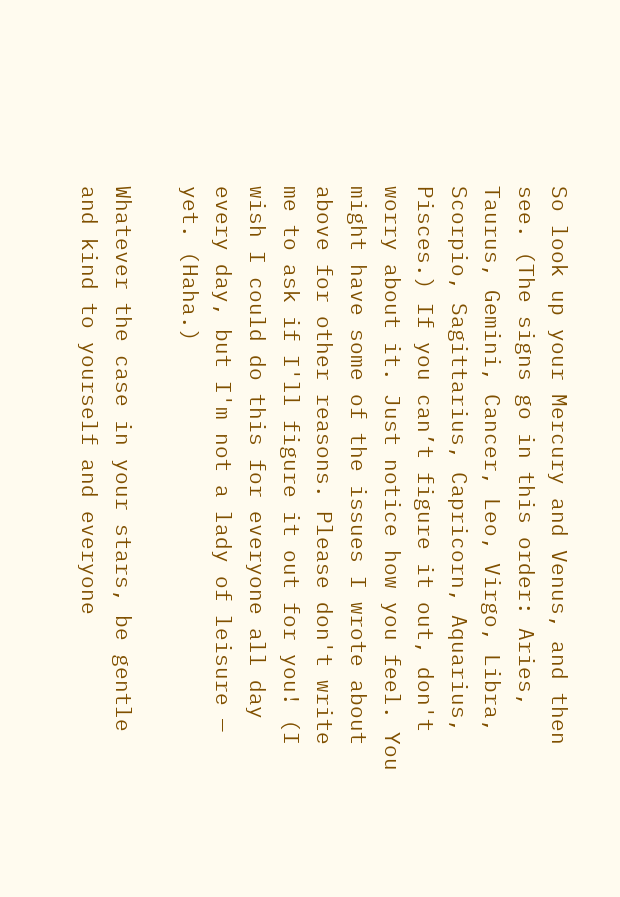So look up your Mercury and Venus, and then see. (The signs go in this order: Aries, Taurus, Gemini, Cancer, Leo, Virgo, Libra, Scorpio, Sagittarius, Capricorn, Aquarius, Pisces.) If you can’t figure it out, don't worry about it. Just notice how you feel. You might have some of the issues I wrote about above for other reasons. Please don't write me to ask if I'll figure it out for you! (I wish I could do this for everyone all day every day, but I'm not a lady of leisure — yet. (Haha.)

Whatever the case in your stars, be gentle and kind to yourself and everyone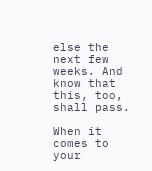else the next few weeks. And know that this, too, shall pass.

When it comes to your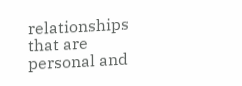relationships that are personal and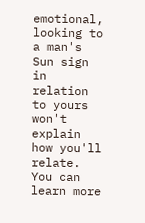emotional, looking to a man's Sun sign in relation to yours won't explain how you'll relate. You can learn more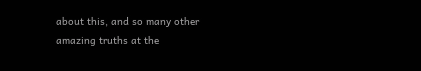about this, and so many other amazing truths at the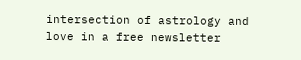intersection of astrology and love in a free newsletter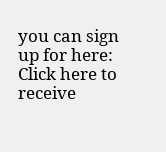you can sign up for here: Click here to receive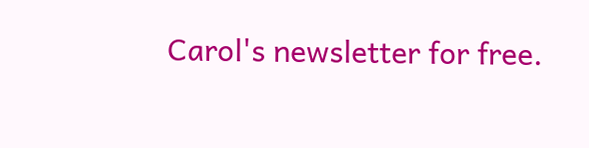Carol's newsletter for free.